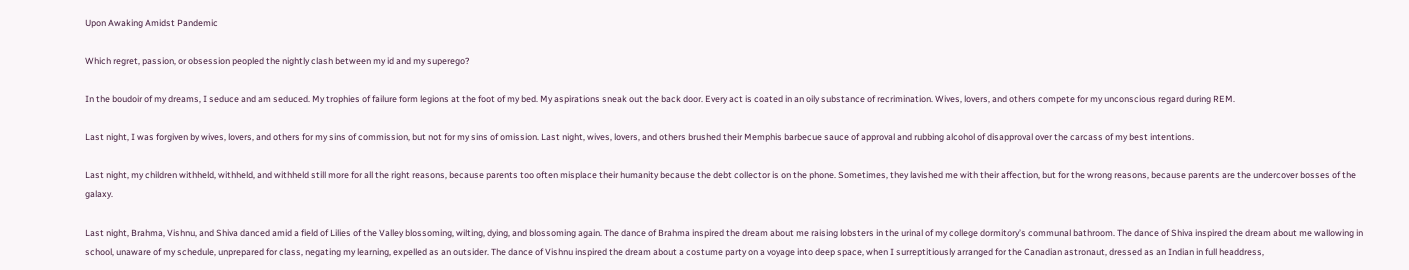Upon Awaking Amidst Pandemic

Which regret, passion, or obsession peopled the nightly clash between my id and my superego?

In the boudoir of my dreams, I seduce and am seduced. My trophies of failure form legions at the foot of my bed. My aspirations sneak out the back door. Every act is coated in an oily substance of recrimination. Wives, lovers, and others compete for my unconscious regard during REM.

Last night, I was forgiven by wives, lovers, and others for my sins of commission, but not for my sins of omission. Last night, wives, lovers, and others brushed their Memphis barbecue sauce of approval and rubbing alcohol of disapproval over the carcass of my best intentions.

Last night, my children withheld, withheld, and withheld still more for all the right reasons, because parents too often misplace their humanity because the debt collector is on the phone. Sometimes, they lavished me with their affection, but for the wrong reasons, because parents are the undercover bosses of the galaxy.

Last night, Brahma, Vishnu, and Shiva danced amid a field of Lilies of the Valley blossoming, wilting, dying, and blossoming again. The dance of Brahma inspired the dream about me raising lobsters in the urinal of my college dormitory’s communal bathroom. The dance of Shiva inspired the dream about me wallowing in school, unaware of my schedule, unprepared for class, negating my learning, expelled as an outsider. The dance of Vishnu inspired the dream about a costume party on a voyage into deep space, when I surreptitiously arranged for the Canadian astronaut, dressed as an Indian in full headdress,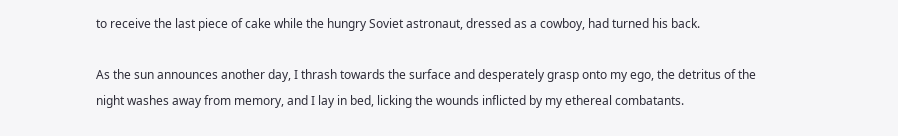to receive the last piece of cake while the hungry Soviet astronaut, dressed as a cowboy, had turned his back.

As the sun announces another day, I thrash towards the surface and desperately grasp onto my ego, the detritus of the night washes away from memory, and I lay in bed, licking the wounds inflicted by my ethereal combatants.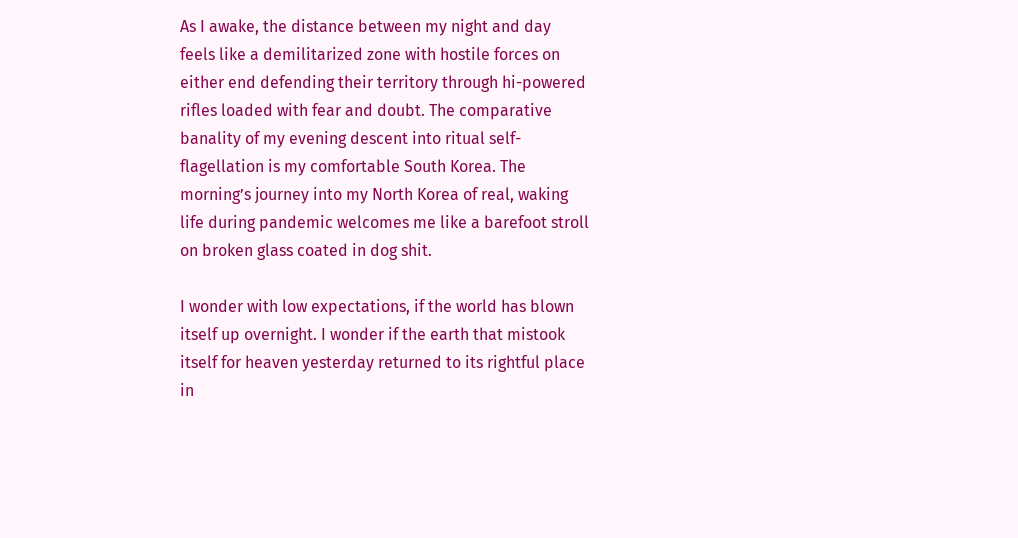As I awake, the distance between my night and day feels like a demilitarized zone with hostile forces on either end defending their territory through hi-powered rifles loaded with fear and doubt. The comparative banality of my evening descent into ritual self-flagellation is my comfortable South Korea. The morning’s journey into my North Korea of real, waking life during pandemic welcomes me like a barefoot stroll on broken glass coated in dog shit.

I wonder with low expectations, if the world has blown itself up overnight. I wonder if the earth that mistook itself for heaven yesterday returned to its rightful place in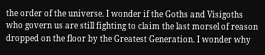the order of the universe. I wonder if the Goths and Visigoths who govern us are still fighting to claim the last morsel of reason dropped on the floor by the Greatest Generation. I wonder why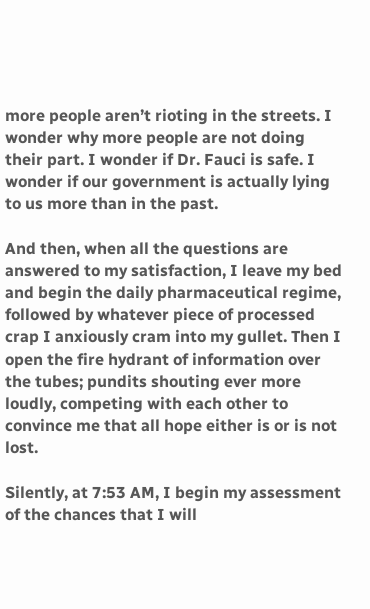more people aren’t rioting in the streets. I wonder why more people are not doing their part. I wonder if Dr. Fauci is safe. I wonder if our government is actually lying to us more than in the past.

And then, when all the questions are answered to my satisfaction, I leave my bed and begin the daily pharmaceutical regime, followed by whatever piece of processed crap I anxiously cram into my gullet. Then I open the fire hydrant of information over the tubes; pundits shouting ever more loudly, competing with each other to convince me that all hope either is or is not lost.

Silently, at 7:53 AM, I begin my assessment of the chances that I will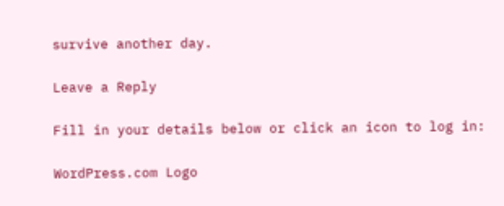survive another day.

Leave a Reply

Fill in your details below or click an icon to log in:

WordPress.com Logo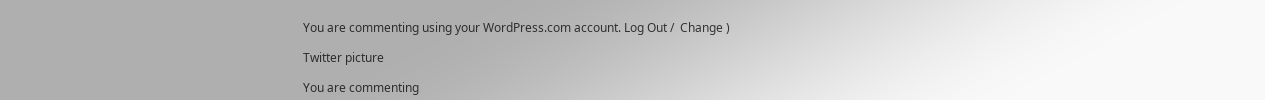You are commenting using your WordPress.com account. Log Out /  Change )

Twitter picture

You are commenting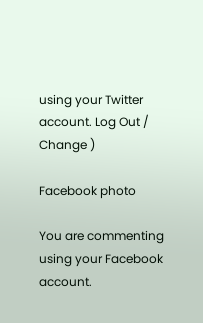using your Twitter account. Log Out /  Change )

Facebook photo

You are commenting using your Facebook account.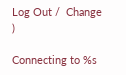Log Out /  Change )

Connecting to %s